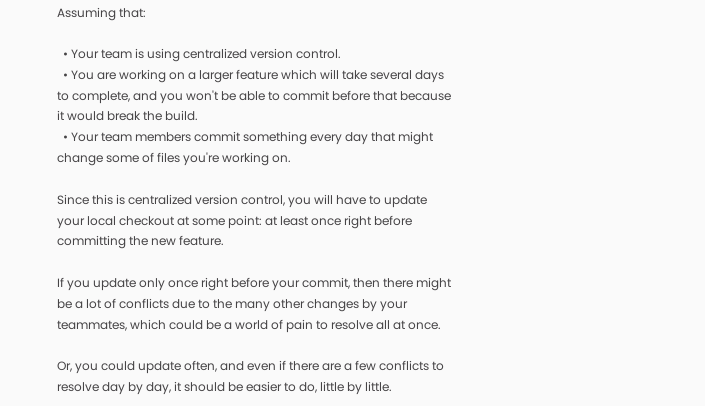Assuming that:

  • Your team is using centralized version control.
  • You are working on a larger feature which will take several days to complete, and you won't be able to commit before that because it would break the build.
  • Your team members commit something every day that might change some of files you're working on.

Since this is centralized version control, you will have to update your local checkout at some point: at least once right before committing the new feature.

If you update only once right before your commit, then there might be a lot of conflicts due to the many other changes by your teammates, which could be a world of pain to resolve all at once.

Or, you could update often, and even if there are a few conflicts to resolve day by day, it should be easier to do, little by little.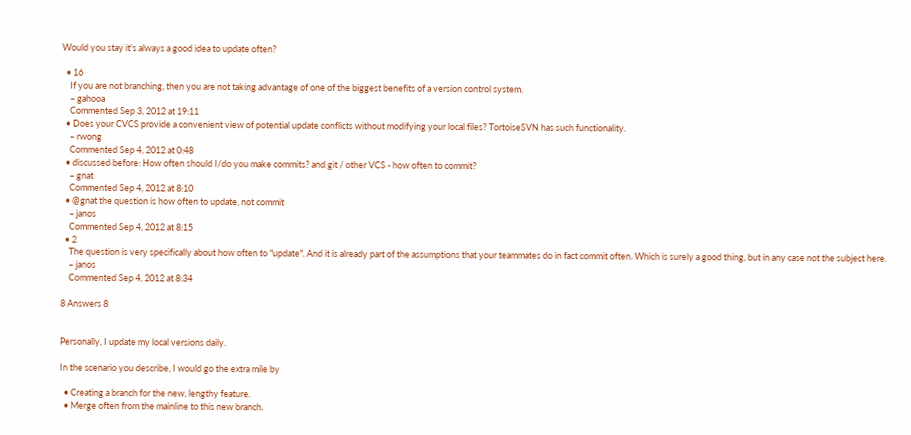Would you stay it's always a good idea to update often?

  • 16
    If you are not branching, then you are not taking advantage of one of the biggest benefits of a version control system.
    – gahooa
    Commented Sep 3, 2012 at 19:11
  • Does your CVCS provide a convenient view of potential update conflicts without modifying your local files? TortoiseSVN has such functionality.
    – rwong
    Commented Sep 4, 2012 at 0:48
  • discussed before: How often should I/do you make commits? and git / other VCS - how often to commit?
    – gnat
    Commented Sep 4, 2012 at 8:10
  • @gnat the question is how often to update, not commit
    – janos
    Commented Sep 4, 2012 at 8:15
  • 2
    The question is very specifically about how often to "update". And it is already part of the assumptions that your teammates do in fact commit often. Which is surely a good thing, but in any case not the subject here.
    – janos
    Commented Sep 4, 2012 at 8:34

8 Answers 8


Personally, I update my local versions daily.

In the scenario you describe, I would go the extra mile by

  • Creating a branch for the new, lengthy feature.
  • Merge often from the mainline to this new branch.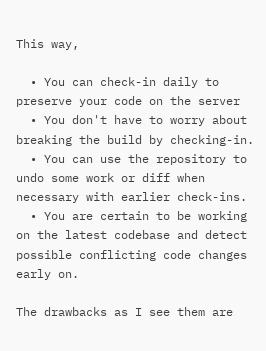This way,

  • You can check-in daily to preserve your code on the server
  • You don't have to worry about breaking the build by checking-in.
  • You can use the repository to undo some work or diff when necessary with earlier check-ins.
  • You are certain to be working on the latest codebase and detect possible conflicting code changes early on.

The drawbacks as I see them are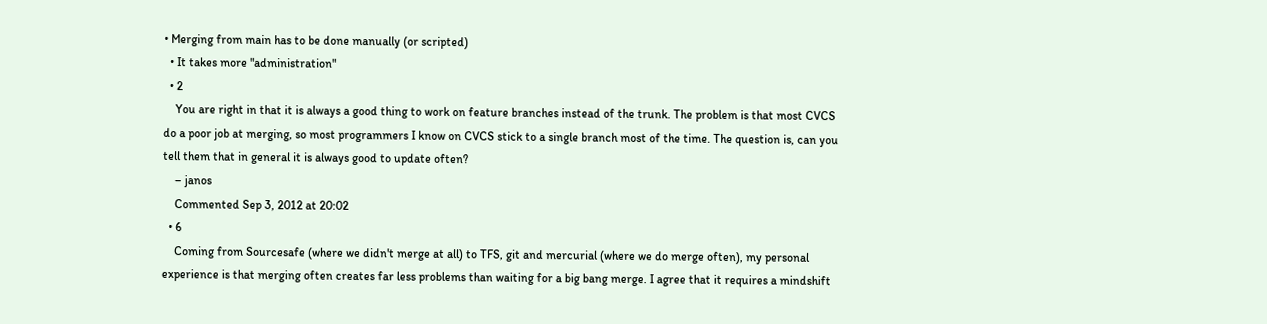• Merging from main has to be done manually (or scripted)
  • It takes more "administration"
  • 2
    You are right in that it is always a good thing to work on feature branches instead of the trunk. The problem is that most CVCS do a poor job at merging, so most programmers I know on CVCS stick to a single branch most of the time. The question is, can you tell them that in general it is always good to update often?
    – janos
    Commented Sep 3, 2012 at 20:02
  • 6
    Coming from Sourcesafe (where we didn't merge at all) to TFS, git and mercurial (where we do merge often), my personal experience is that merging often creates far less problems than waiting for a big bang merge. I agree that it requires a mindshift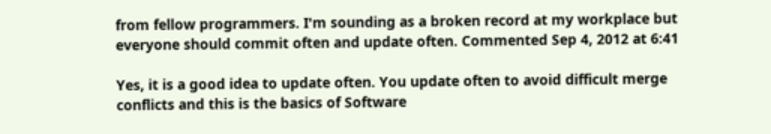from fellow programmers. I'm sounding as a broken record at my workplace but everyone should commit often and update often. Commented Sep 4, 2012 at 6:41

Yes, it is a good idea to update often. You update often to avoid difficult merge conflicts and this is the basics of Software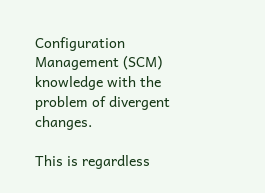Configuration Management (SCM) knowledge with the problem of divergent changes.

This is regardless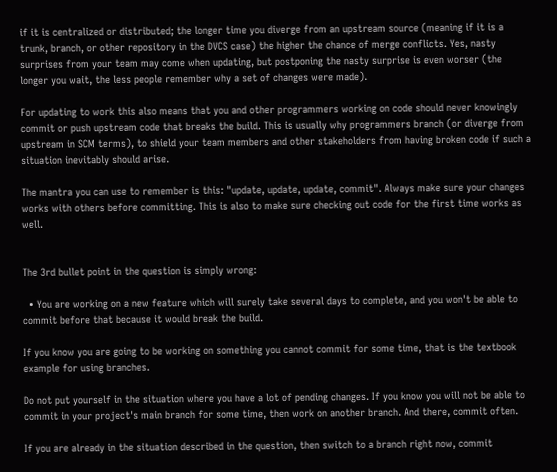if it is centralized or distributed; the longer time you diverge from an upstream source (meaning if it is a trunk, branch, or other repository in the DVCS case) the higher the chance of merge conflicts. Yes, nasty surprises from your team may come when updating, but postponing the nasty surprise is even worser (the longer you wait, the less people remember why a set of changes were made).

For updating to work this also means that you and other programmers working on code should never knowingly commit or push upstream code that breaks the build. This is usually why programmers branch (or diverge from upstream in SCM terms), to shield your team members and other stakeholders from having broken code if such a situation inevitably should arise.

The mantra you can use to remember is this: "update, update, update, commit". Always make sure your changes works with others before committing. This is also to make sure checking out code for the first time works as well.


The 3rd bullet point in the question is simply wrong:

  • You are working on a new feature which will surely take several days to complete, and you won't be able to commit before that because it would break the build.

If you know you are going to be working on something you cannot commit for some time, that is the textbook example for using branches.

Do not put yourself in the situation where you have a lot of pending changes. If you know you will not be able to commit in your project's main branch for some time, then work on another branch. And there, commit often.

If you are already in the situation described in the question, then switch to a branch right now, commit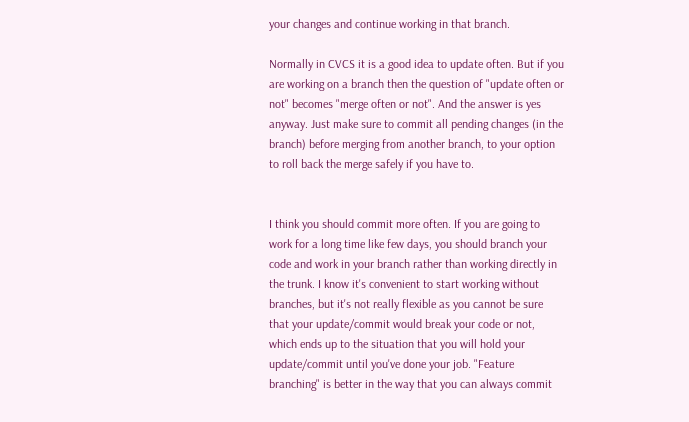your changes and continue working in that branch.

Normally in CVCS it is a good idea to update often. But if you are working on a branch then the question of "update often or not" becomes "merge often or not". And the answer is yes anyway. Just make sure to commit all pending changes (in the branch) before merging from another branch, to your option to roll back the merge safely if you have to.


I think you should commit more often. If you are going to work for a long time like few days, you should branch your code and work in your branch rather than working directly in the trunk. I know it's convenient to start working without branches, but it's not really flexible as you cannot be sure that your update/commit would break your code or not, which ends up to the situation that you will hold your update/commit until you've done your job. "Feature branching" is better in the way that you can always commit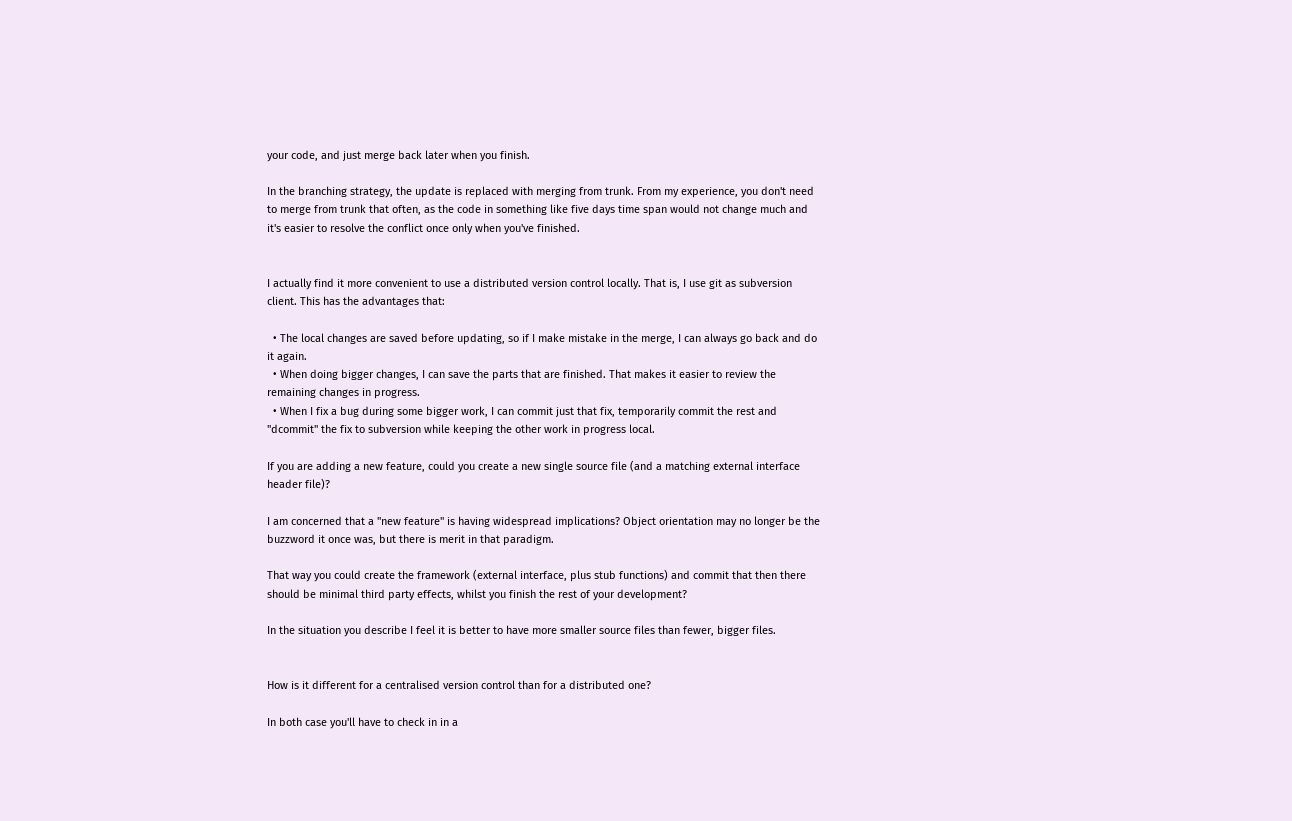your code, and just merge back later when you finish.

In the branching strategy, the update is replaced with merging from trunk. From my experience, you don't need to merge from trunk that often, as the code in something like five days time span would not change much and it's easier to resolve the conflict once only when you've finished.


I actually find it more convenient to use a distributed version control locally. That is, I use git as subversion client. This has the advantages that:

  • The local changes are saved before updating, so if I make mistake in the merge, I can always go back and do it again.
  • When doing bigger changes, I can save the parts that are finished. That makes it easier to review the remaining changes in progress.
  • When I fix a bug during some bigger work, I can commit just that fix, temporarily commit the rest and "dcommit" the fix to subversion while keeping the other work in progress local.

If you are adding a new feature, could you create a new single source file (and a matching external interface header file)?

I am concerned that a "new feature" is having widespread implications? Object orientation may no longer be the buzzword it once was, but there is merit in that paradigm.

That way you could create the framework (external interface, plus stub functions) and commit that then there should be minimal third party effects, whilst you finish the rest of your development?

In the situation you describe I feel it is better to have more smaller source files than fewer, bigger files.


How is it different for a centralised version control than for a distributed one?

In both case you'll have to check in in a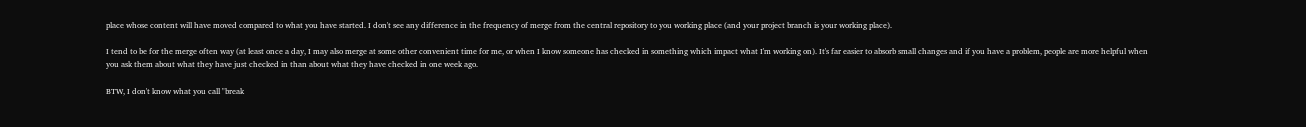place whose content will have moved compared to what you have started. I don't see any difference in the frequency of merge from the central repository to you working place (and your project branch is your working place).

I tend to be for the merge often way (at least once a day, I may also merge at some other convenient time for me, or when I know someone has checked in something which impact what I'm working on). It's far easier to absorb small changes and if you have a problem, people are more helpful when you ask them about what they have just checked in than about what they have checked in one week ago.

BTW, I don't know what you call "break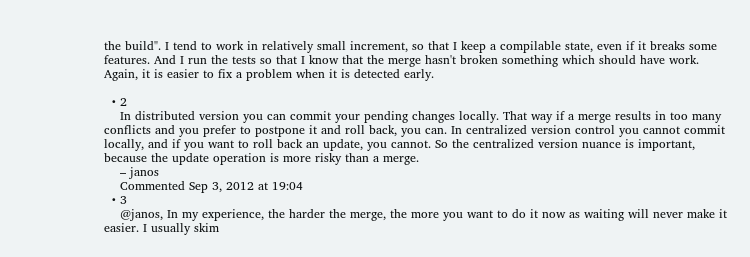the build". I tend to work in relatively small increment, so that I keep a compilable state, even if it breaks some features. And I run the tests so that I know that the merge hasn't broken something which should have work. Again, it is easier to fix a problem when it is detected early.

  • 2
    In distributed version you can commit your pending changes locally. That way if a merge results in too many conflicts and you prefer to postpone it and roll back, you can. In centralized version control you cannot commit locally, and if you want to roll back an update, you cannot. So the centralized version nuance is important, because the update operation is more risky than a merge.
    – janos
    Commented Sep 3, 2012 at 19:04
  • 3
    @janos, In my experience, the harder the merge, the more you want to do it now as waiting will never make it easier. I usually skim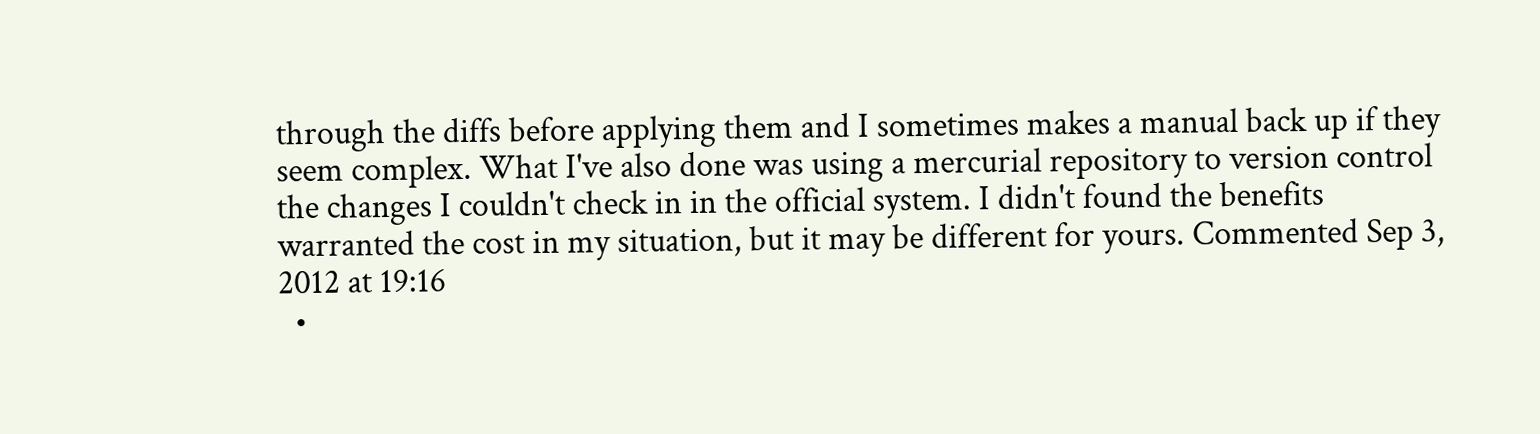through the diffs before applying them and I sometimes makes a manual back up if they seem complex. What I've also done was using a mercurial repository to version control the changes I couldn't check in in the official system. I didn't found the benefits warranted the cost in my situation, but it may be different for yours. Commented Sep 3, 2012 at 19:16
  •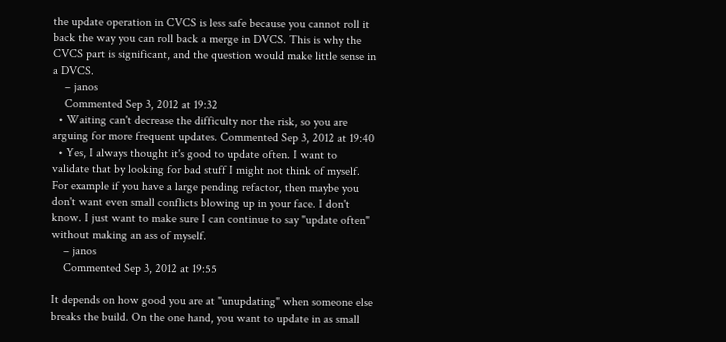the update operation in CVCS is less safe because you cannot roll it back the way you can roll back a merge in DVCS. This is why the CVCS part is significant, and the question would make little sense in a DVCS.
    – janos
    Commented Sep 3, 2012 at 19:32
  • Waiting can't decrease the difficulty nor the risk, so you are arguing for more frequent updates. Commented Sep 3, 2012 at 19:40
  • Yes, I always thought it's good to update often. I want to validate that by looking for bad stuff I might not think of myself. For example if you have a large pending refactor, then maybe you don't want even small conflicts blowing up in your face. I don't know. I just want to make sure I can continue to say "update often" without making an ass of myself.
    – janos
    Commented Sep 3, 2012 at 19:55

It depends on how good you are at "unupdating" when someone else breaks the build. On the one hand, you want to update in as small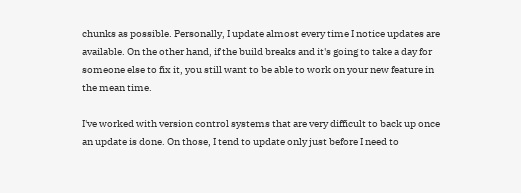chunks as possible. Personally, I update almost every time I notice updates are available. On the other hand, if the build breaks and it's going to take a day for someone else to fix it, you still want to be able to work on your new feature in the mean time.

I've worked with version control systems that are very difficult to back up once an update is done. On those, I tend to update only just before I need to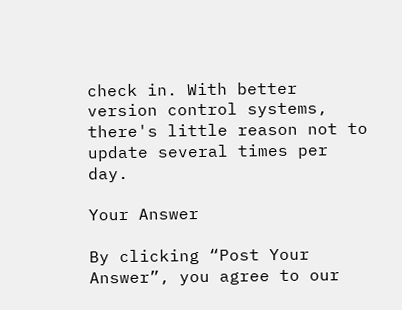check in. With better version control systems, there's little reason not to update several times per day.

Your Answer

By clicking “Post Your Answer”, you agree to our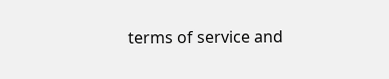terms of service and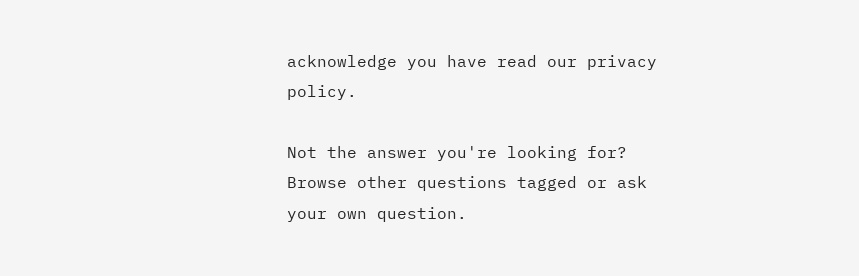acknowledge you have read our privacy policy.

Not the answer you're looking for? Browse other questions tagged or ask your own question.